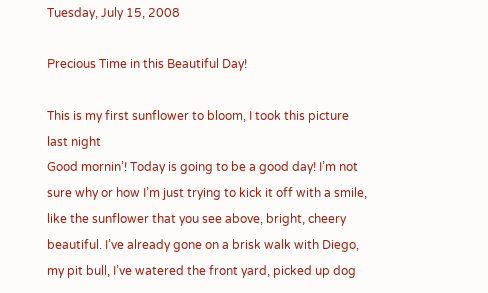Tuesday, July 15, 2008

Precious Time in this Beautiful Day!

This is my first sunflower to bloom, I took this picture last night
Good mornin’! Today is going to be a good day! I’m not sure why or how I’m just trying to kick it off with a smile, like the sunflower that you see above, bright, cheery beautiful. I’ve already gone on a brisk walk with Diego, my pit bull, I’ve watered the front yard, picked up dog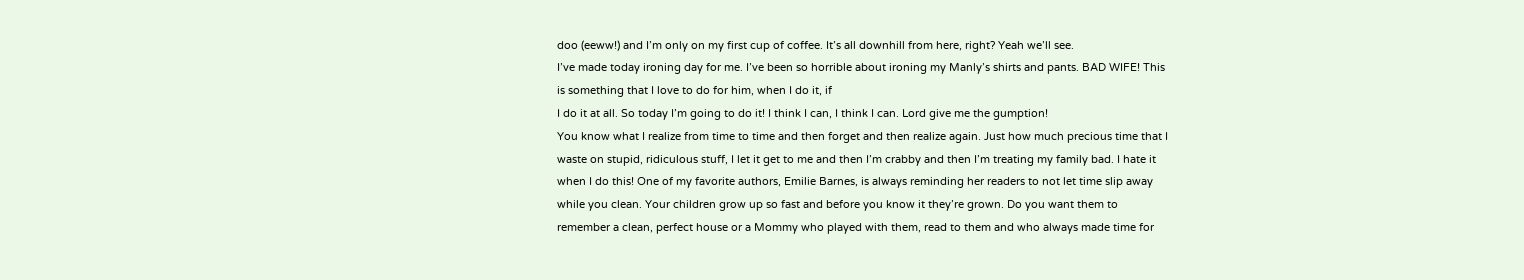doo (eeww!) and I’m only on my first cup of coffee. It’s all downhill from here, right? Yeah we’ll see.
I’ve made today ironing day for me. I’ve been so horrible about ironing my Manly’s shirts and pants. BAD WIFE! This is something that I love to do for him, when I do it, if
I do it at all. So today I’m going to do it! I think I can, I think I can. Lord give me the gumption!
You know what I realize from time to time and then forget and then realize again. Just how much precious time that I waste on stupid, ridiculous stuff, I let it get to me and then I’m crabby and then I’m treating my family bad. I hate it when I do this! One of my favorite authors, Emilie Barnes, is always reminding her readers to not let time slip away while you clean. Your children grow up so fast and before you know it they’re grown. Do you want them to remember a clean, perfect house or a Mommy who played with them, read to them and who always made time for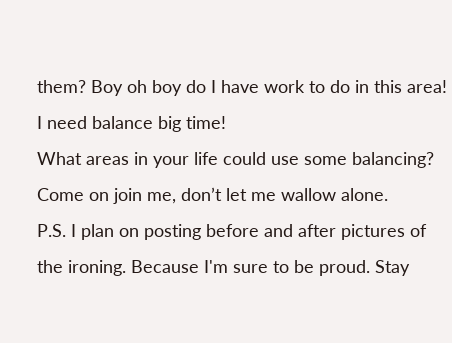them? Boy oh boy do I have work to do in this area! I need balance big time!
What areas in your life could use some balancing? Come on join me, don’t let me wallow alone.
P.S. I plan on posting before and after pictures of the ironing. Because I'm sure to be proud. Stay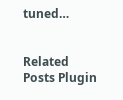tuned…


Related Posts Plugin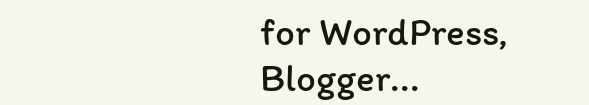for WordPress, Blogger...